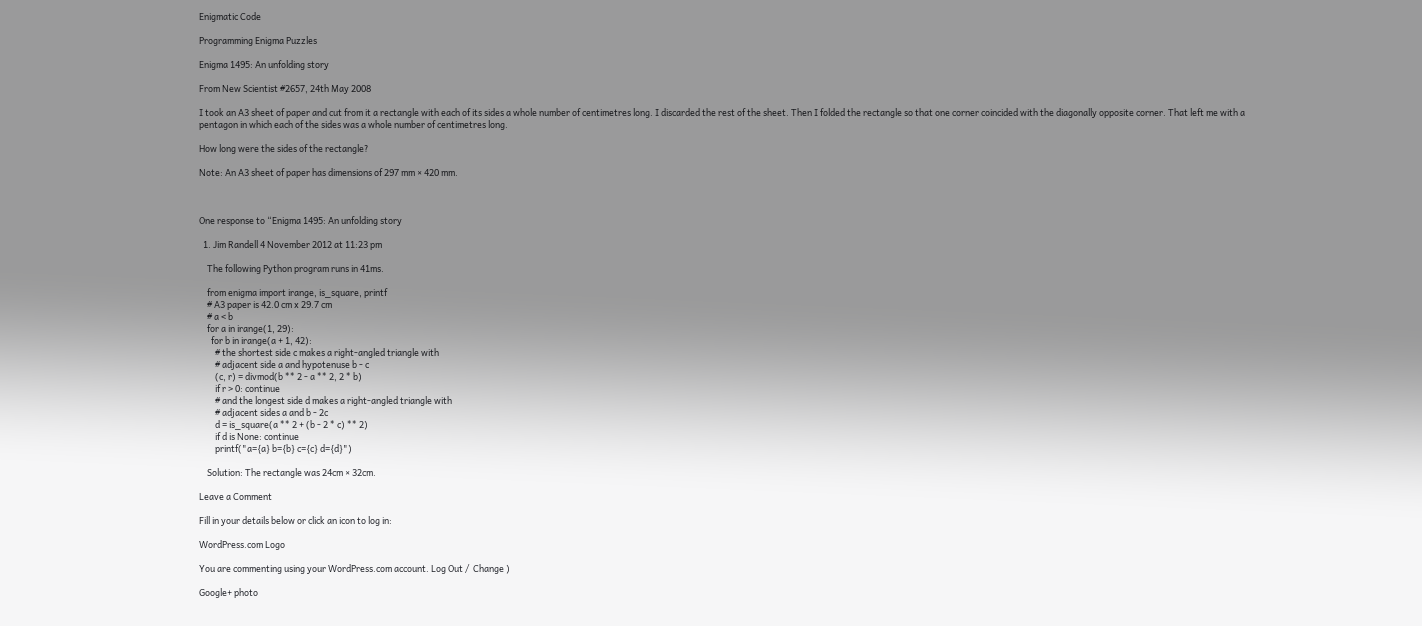Enigmatic Code

Programming Enigma Puzzles

Enigma 1495: An unfolding story

From New Scientist #2657, 24th May 2008

I took an A3 sheet of paper and cut from it a rectangle with each of its sides a whole number of centimetres long. I discarded the rest of the sheet. Then I folded the rectangle so that one corner coincided with the diagonally opposite corner. That left me with a pentagon in which each of the sides was a whole number of centimetres long.

How long were the sides of the rectangle?

Note: An A3 sheet of paper has dimensions of 297 mm × 420 mm.



One response to “Enigma 1495: An unfolding story

  1. Jim Randell 4 November 2012 at 11:23 pm

    The following Python program runs in 41ms.

    from enigma import irange, is_square, printf
    # A3 paper is 42.0 cm x 29.7 cm
    # a < b
    for a in irange(1, 29):
      for b in irange(a + 1, 42):
        # the shortest side c makes a right-angled triangle with
        # adjacent side a and hypotenuse b - c
        (c, r) = divmod(b ** 2 - a ** 2, 2 * b)
        if r > 0: continue
        # and the longest side d makes a right-angled triangle with
        # adjacent sides a and b - 2c
        d = is_square(a ** 2 + (b - 2 * c) ** 2)
        if d is None: continue
        printf("a={a} b={b} c={c} d={d}")

    Solution: The rectangle was 24cm × 32cm.

Leave a Comment

Fill in your details below or click an icon to log in:

WordPress.com Logo

You are commenting using your WordPress.com account. Log Out /  Change )

Google+ photo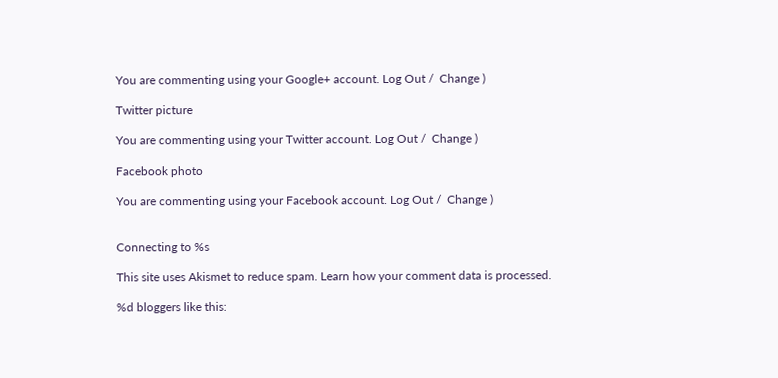You are commenting using your Google+ account. Log Out /  Change )

Twitter picture

You are commenting using your Twitter account. Log Out /  Change )

Facebook photo

You are commenting using your Facebook account. Log Out /  Change )


Connecting to %s

This site uses Akismet to reduce spam. Learn how your comment data is processed.

%d bloggers like this: